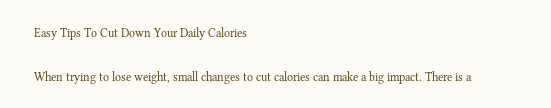Easy Tips To Cut Down Your Daily Calories

When trying to lose weight, small changes to cut calories can make a big impact. There is a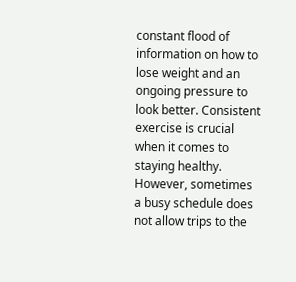constant flood of information on how to lose weight and an ongoing pressure to look better. Consistent exercise is crucial when it comes to staying healthy. However, sometimes a busy schedule does not allow trips to the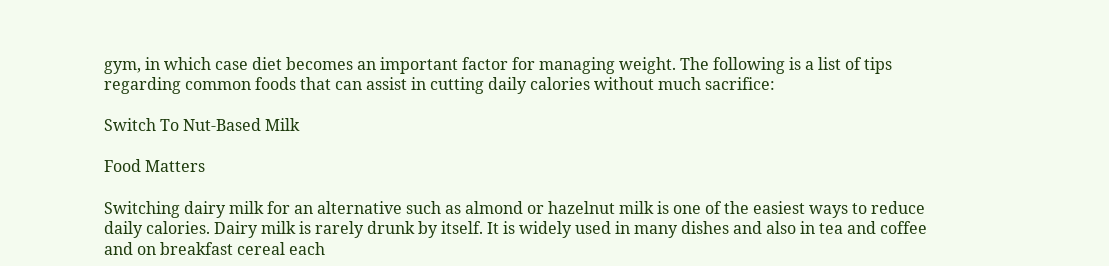gym, in which case diet becomes an important factor for managing weight. The following is a list of tips regarding common foods that can assist in cutting daily calories without much sacrifice:

Switch To Nut-Based Milk

Food Matters

Switching dairy milk for an alternative such as almond or hazelnut milk is one of the easiest ways to reduce daily calories. Dairy milk is rarely drunk by itself. It is widely used in many dishes and also in tea and coffee and on breakfast cereal each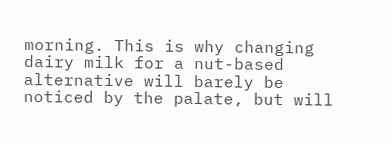morning. This is why changing dairy milk for a nut-based alternative will barely be noticed by the palate, but will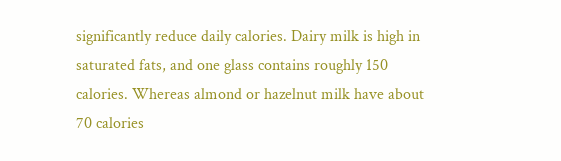significantly reduce daily calories. Dairy milk is high in saturated fats, and one glass contains roughly 150 calories. Whereas almond or hazelnut milk have about 70 calories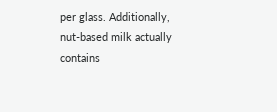per glass. Additionally, nut-based milk actually contains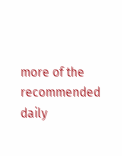more of the recommended daily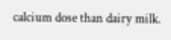calcium dose than dairy milk.